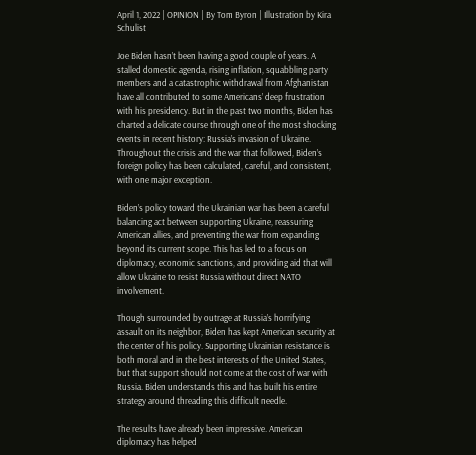April 1, 2022 | OPINION | By Tom Byron | Illustration by Kira Schulist

Joe Biden hasn’t been having a good couple of years. A stalled domestic agenda, rising inflation, squabbling party members and a catastrophic withdrawal from Afghanistan have all contributed to some Americans’ deep frustration with his presidency. But in the past two months, Biden has charted a delicate course through one of the most shocking events in recent history: Russia’s invasion of Ukraine. Throughout the crisis and the war that followed, Biden’s foreign policy has been calculated, careful, and consistent, with one major exception.

Biden’s policy toward the Ukrainian war has been a careful balancing act between supporting Ukraine, reassuring American allies, and preventing the war from expanding beyond its current scope. This has led to a focus on diplomacy, economic sanctions, and providing aid that will allow Ukraine to resist Russia without direct NATO involvement.

Though surrounded by outrage at Russia’s horrifying assault on its neighbor, Biden has kept American security at the center of his policy. Supporting Ukrainian resistance is both moral and in the best interests of the United States, but that support should not come at the cost of war with Russia. Biden understands this and has built his entire strategy around threading this difficult needle.

The results have already been impressive. American diplomacy has helped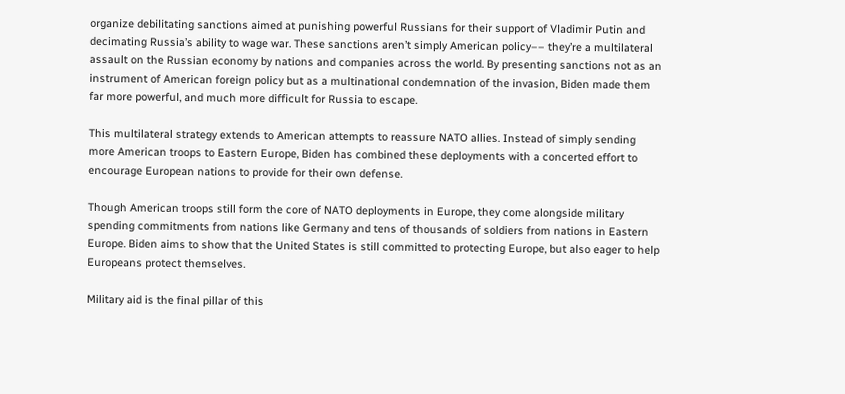organize debilitating sanctions aimed at punishing powerful Russians for their support of Vladimir Putin and decimating Russia’s ability to wage war. These sanctions aren’t simply American policy–– they’re a multilateral assault on the Russian economy by nations and companies across the world. By presenting sanctions not as an instrument of American foreign policy but as a multinational condemnation of the invasion, Biden made them far more powerful, and much more difficult for Russia to escape.

This multilateral strategy extends to American attempts to reassure NATO allies. Instead of simply sending more American troops to Eastern Europe, Biden has combined these deployments with a concerted effort to encourage European nations to provide for their own defense.

Though American troops still form the core of NATO deployments in Europe, they come alongside military spending commitments from nations like Germany and tens of thousands of soldiers from nations in Eastern Europe. Biden aims to show that the United States is still committed to protecting Europe, but also eager to help Europeans protect themselves.

Military aid is the final pillar of this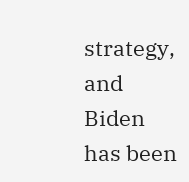strategy, and Biden has been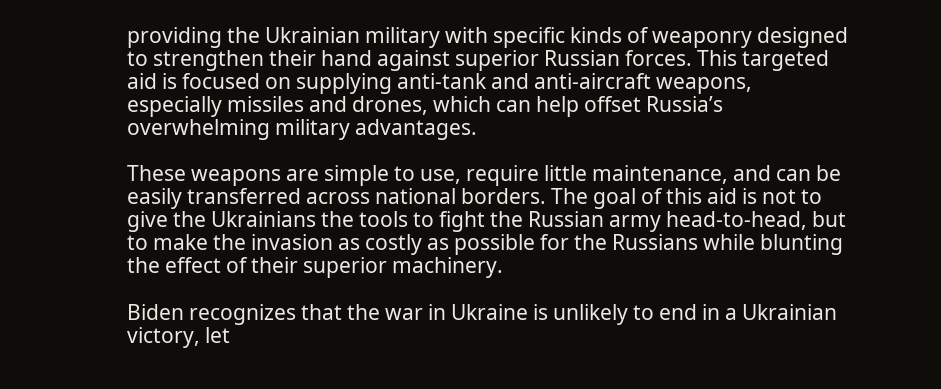providing the Ukrainian military with specific kinds of weaponry designed to strengthen their hand against superior Russian forces. This targeted aid is focused on supplying anti-tank and anti-aircraft weapons, especially missiles and drones, which can help offset Russia’s overwhelming military advantages.

These weapons are simple to use, require little maintenance, and can be easily transferred across national borders. The goal of this aid is not to give the Ukrainians the tools to fight the Russian army head-to-head, but to make the invasion as costly as possible for the Russians while blunting the effect of their superior machinery.

Biden recognizes that the war in Ukraine is unlikely to end in a Ukrainian victory, let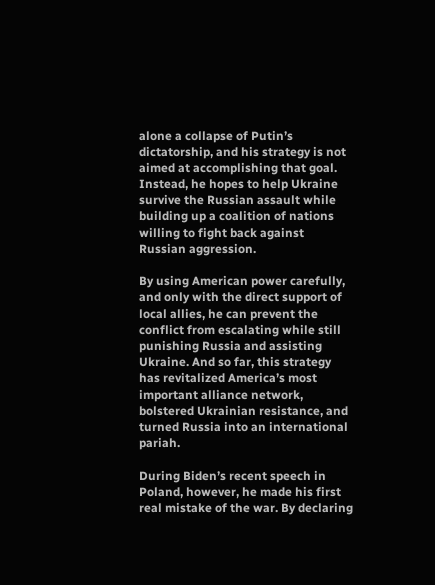alone a collapse of Putin’s dictatorship, and his strategy is not aimed at accomplishing that goal. Instead, he hopes to help Ukraine survive the Russian assault while building up a coalition of nations willing to fight back against Russian aggression.

By using American power carefully, and only with the direct support of local allies, he can prevent the conflict from escalating while still punishing Russia and assisting Ukraine. And so far, this strategy has revitalized America’s most important alliance network, bolstered Ukrainian resistance, and turned Russia into an international pariah.

During Biden’s recent speech in Poland, however, he made his first real mistake of the war. By declaring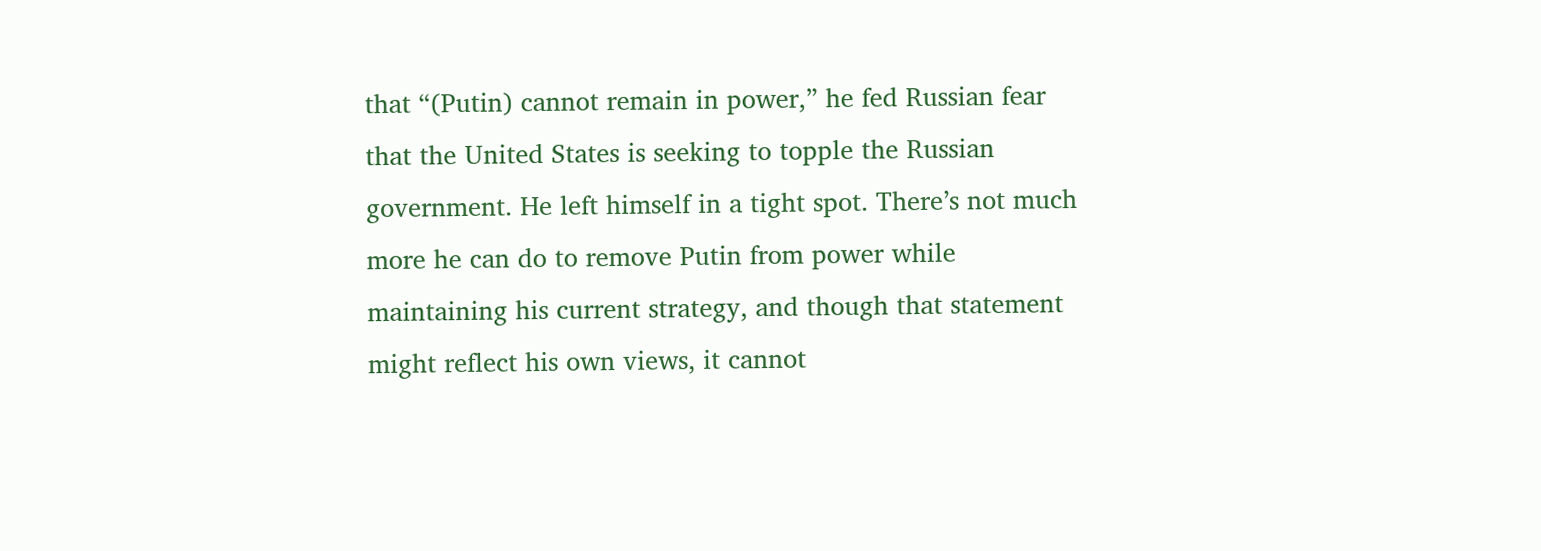that “(Putin) cannot remain in power,” he fed Russian fear that the United States is seeking to topple the Russian government. He left himself in a tight spot. There’s not much more he can do to remove Putin from power while maintaining his current strategy, and though that statement might reflect his own views, it cannot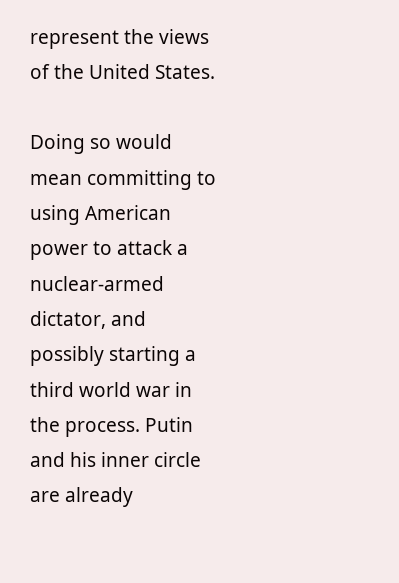represent the views of the United States.

Doing so would mean committing to using American power to attack a nuclear-armed dictator, and possibly starting a third world war in the process. Putin and his inner circle are already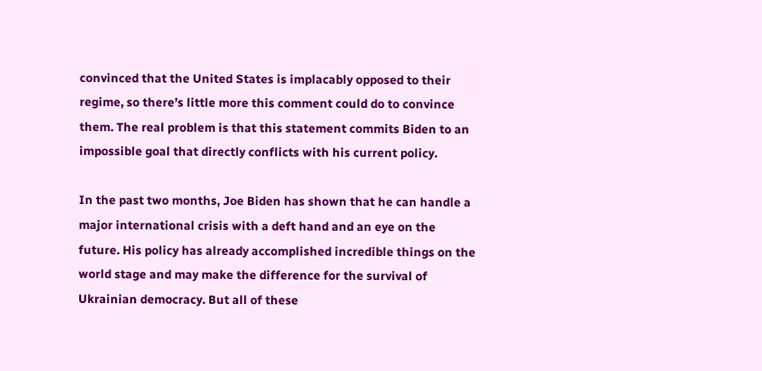convinced that the United States is implacably opposed to their regime, so there’s little more this comment could do to convince them. The real problem is that this statement commits Biden to an impossible goal that directly conflicts with his current policy.

In the past two months, Joe Biden has shown that he can handle a major international crisis with a deft hand and an eye on the future. His policy has already accomplished incredible things on the world stage and may make the difference for the survival of Ukrainian democracy. But all of these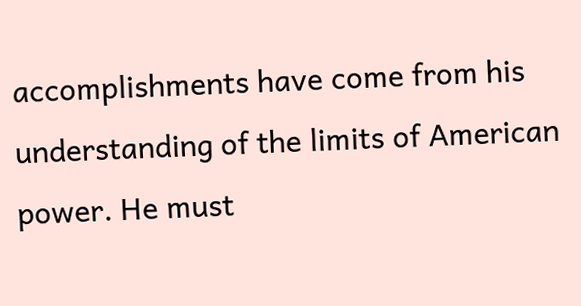accomplishments have come from his understanding of the limits of American power. He must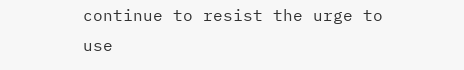continue to resist the urge to use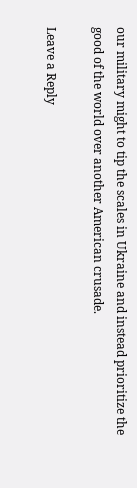our military might to tip the scales in Ukraine and instead prioritize the good of the world over another American crusade.

Leave a Reply